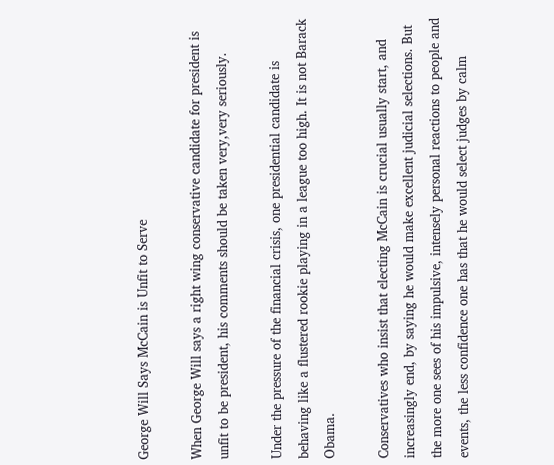George Will Says McCain is Unfit to Serve

When George Will says a right wing conservative candidate for president is unfit to be president, his comments should be taken very,very seriously.

Under the pressure of the financial crisis, one presidential candidate is behaving like a flustered rookie playing in a league too high. It is not Barack Obama.

Conservatives who insist that electing McCain is crucial usually start, and increasingly end, by saying he would make excellent judicial selections. But the more one sees of his impulsive, intensely personal reactions to people and events, the less confidence one has that he would select judges by calm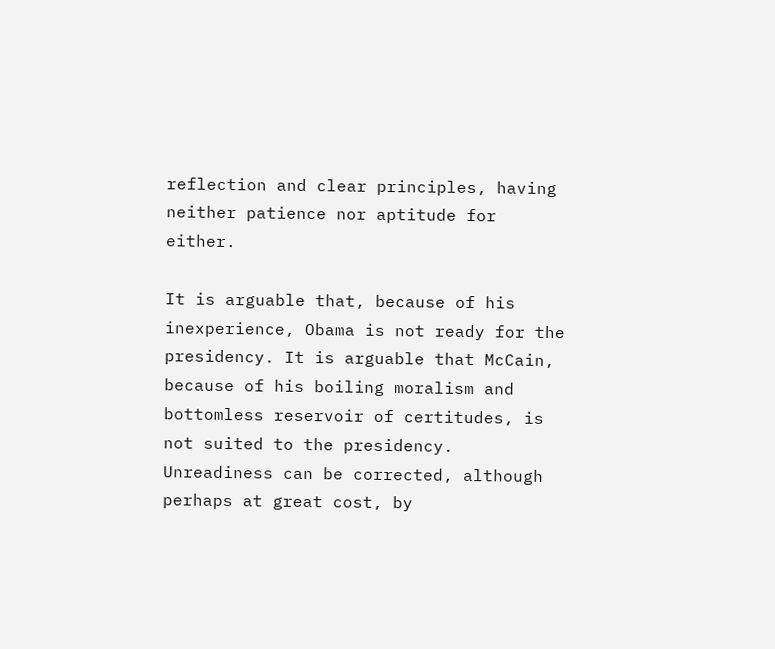reflection and clear principles, having neither patience nor aptitude for either.

It is arguable that, because of his inexperience, Obama is not ready for the presidency. It is arguable that McCain, because of his boiling moralism and bottomless reservoir of certitudes, is not suited to the presidency. Unreadiness can be corrected, although perhaps at great cost, by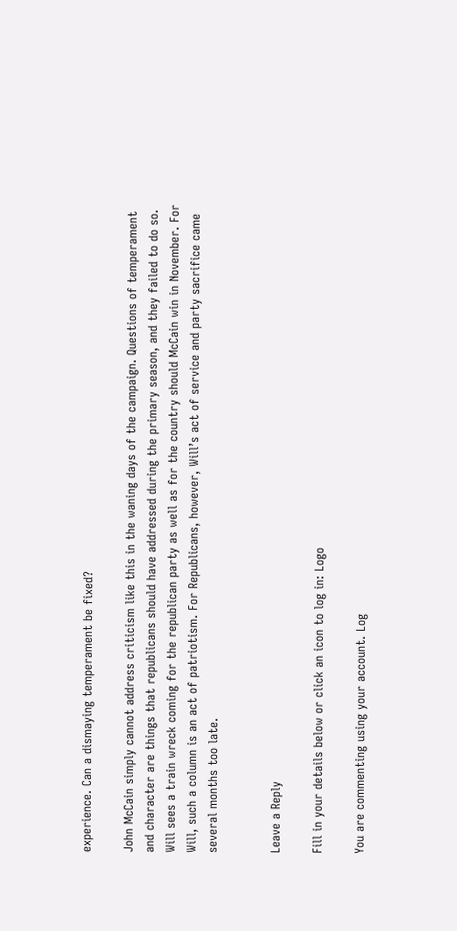experience. Can a dismaying temperament be fixed?

John McCain simply cannot address criticism like this in the waning days of the campaign. Questions of temperament and character are things that republicans should have addressed during the primary season, and they failed to do so.   Will sees a train wreck coming for the republican party as well as for the country should McCain win in November. For Will, such a column is an act of patriotism. For Republicans, however, Will’s act of service and party sacrifice came several months too late.


Leave a Reply

Fill in your details below or click an icon to log in: Logo

You are commenting using your account. Log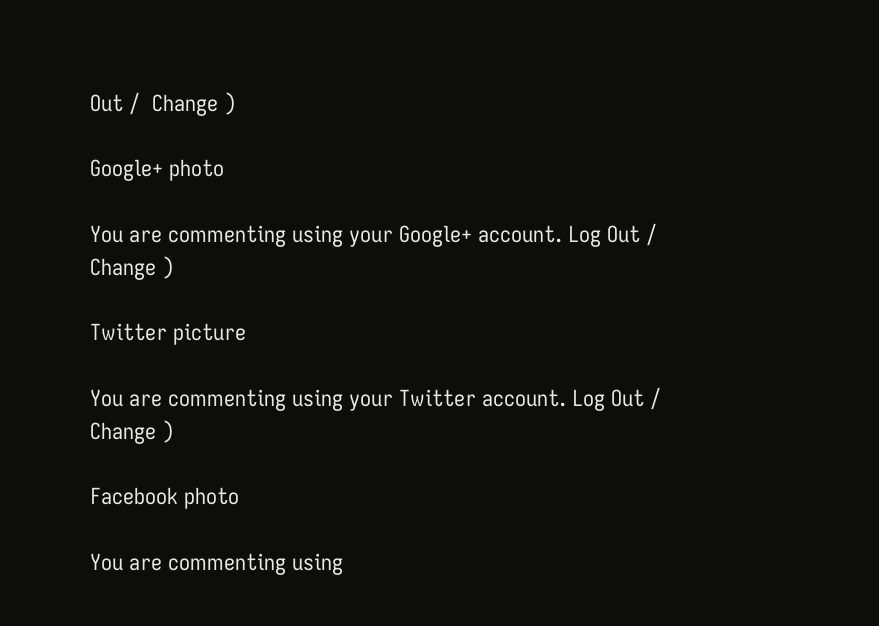Out /  Change )

Google+ photo

You are commenting using your Google+ account. Log Out /  Change )

Twitter picture

You are commenting using your Twitter account. Log Out /  Change )

Facebook photo

You are commenting using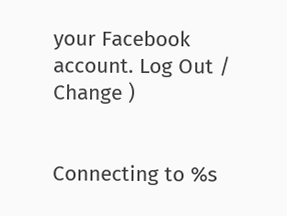your Facebook account. Log Out /  Change )


Connecting to %s